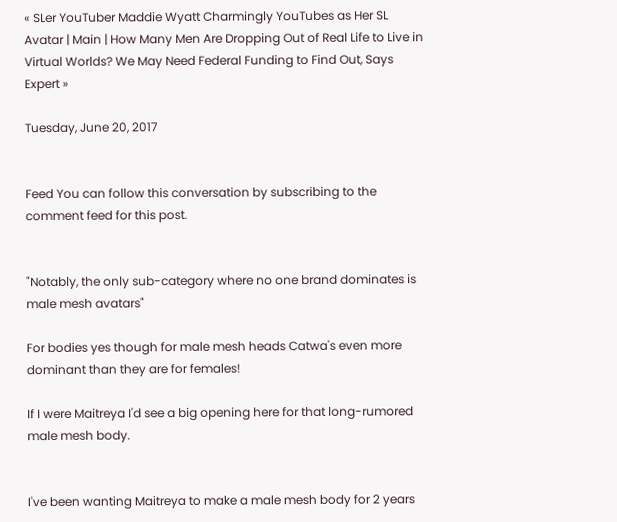« SLer YouTuber Maddie Wyatt Charmingly YouTubes as Her SL Avatar | Main | How Many Men Are Dropping Out of Real Life to Live in Virtual Worlds? We May Need Federal Funding to Find Out, Says Expert »

Tuesday, June 20, 2017


Feed You can follow this conversation by subscribing to the comment feed for this post.


"Notably, the only sub-category where no one brand dominates is male mesh avatars"

For bodies yes though for male mesh heads Catwa's even more dominant than they are for females!

If I were Maitreya I'd see a big opening here for that long-rumored male mesh body.


I've been wanting Maitreya to make a male mesh body for 2 years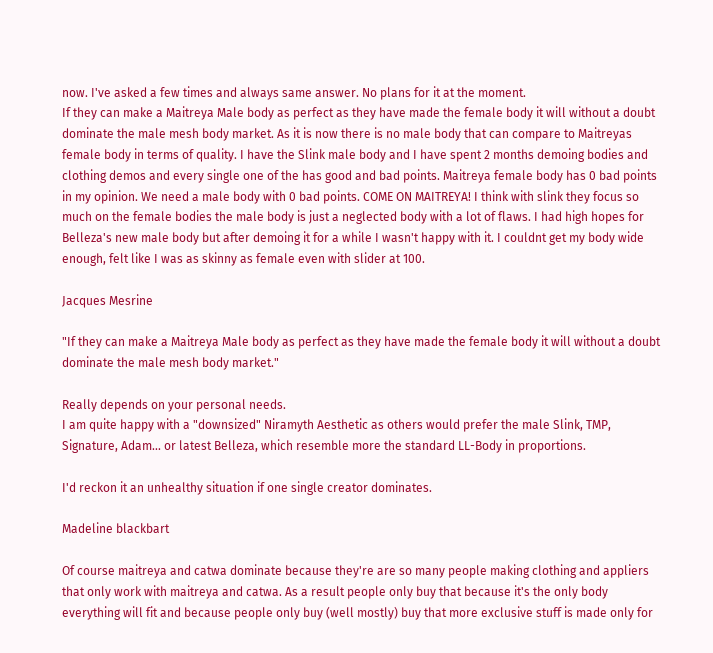now. I've asked a few times and always same answer. No plans for it at the moment.
If they can make a Maitreya Male body as perfect as they have made the female body it will without a doubt dominate the male mesh body market. As it is now there is no male body that can compare to Maitreyas female body in terms of quality. I have the Slink male body and I have spent 2 months demoing bodies and clothing demos and every single one of the has good and bad points. Maitreya female body has 0 bad points in my opinion. We need a male body with 0 bad points. COME ON MAITREYA! I think with slink they focus so much on the female bodies the male body is just a neglected body with a lot of flaws. I had high hopes for Belleza's new male body but after demoing it for a while I wasn't happy with it. I couldnt get my body wide enough, felt like I was as skinny as female even with slider at 100.

Jacques Mesrine

"If they can make a Maitreya Male body as perfect as they have made the female body it will without a doubt dominate the male mesh body market."

Really depends on your personal needs.
I am quite happy with a "downsized" Niramyth Aesthetic as others would prefer the male Slink, TMP, Signature, Adam... or latest Belleza, which resemble more the standard LL-Body in proportions.

I'd reckon it an unhealthy situation if one single creator dominates.

Madeline blackbart

Of course maitreya and catwa dominate because they're are so many people making clothing and appliers that only work with maitreya and catwa. As a result people only buy that because it's the only body everything will fit and because people only buy (well mostly) buy that more exclusive stuff is made only for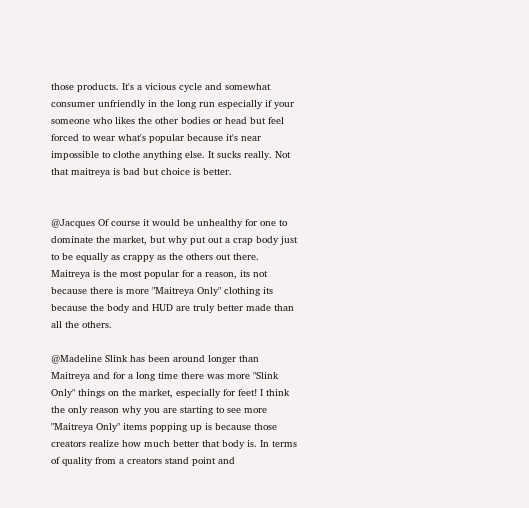those products. It's a vicious cycle and somewhat consumer unfriendly in the long run especially if your someone who likes the other bodies or head but feel forced to wear what's popular because it's near impossible to clothe anything else. It sucks really. Not that maitreya is bad but choice is better.


@Jacques Of course it would be unhealthy for one to dominate the market, but why put out a crap body just to be equally as crappy as the others out there. Maitreya is the most popular for a reason, its not because there is more "Maitreya Only" clothing its because the body and HUD are truly better made than all the others.

@Madeline Slink has been around longer than Maitreya and for a long time there was more "Slink Only" things on the market, especially for feet! I think the only reason why you are starting to see more "Maitreya Only" items popping up is because those creators realize how much better that body is. In terms of quality from a creators stand point and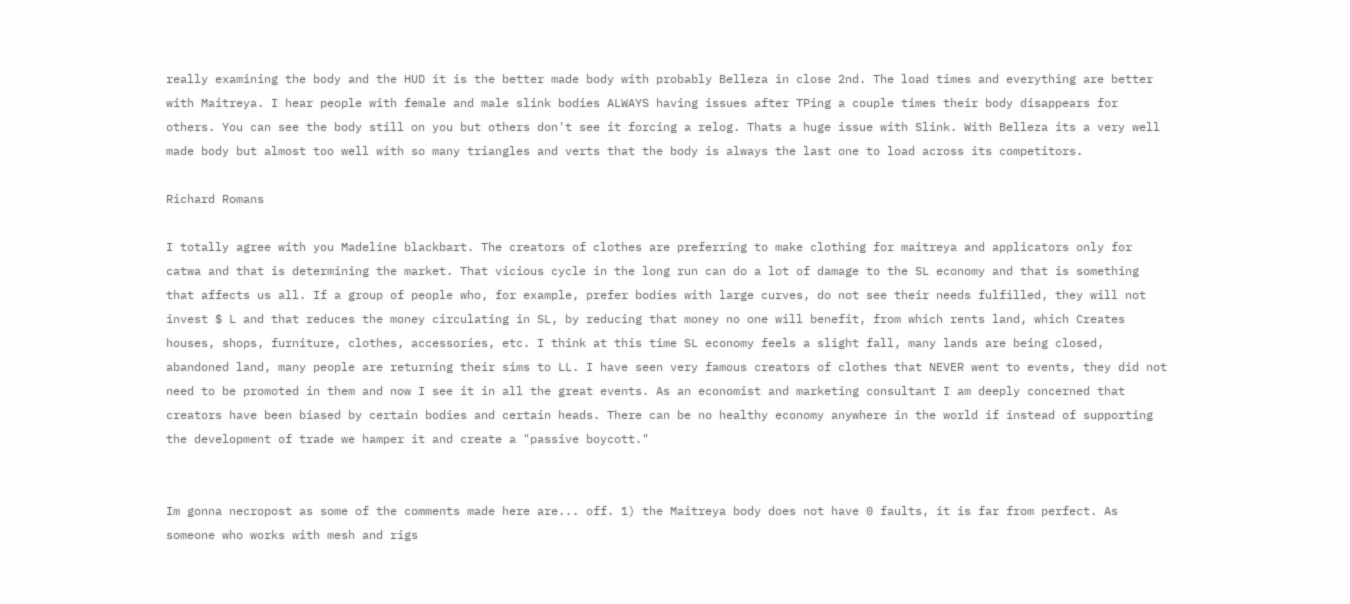really examining the body and the HUD it is the better made body with probably Belleza in close 2nd. The load times and everything are better with Maitreya. I hear people with female and male slink bodies ALWAYS having issues after TPing a couple times their body disappears for others. You can see the body still on you but others don't see it forcing a relog. Thats a huge issue with Slink. With Belleza its a very well made body but almost too well with so many triangles and verts that the body is always the last one to load across its competitors.

Richard Romans

I totally agree with you Madeline blackbart. The creators of clothes are preferring to make clothing for maitreya and applicators only for catwa and that is determining the market. That vicious cycle in the long run can do a lot of damage to the SL economy and that is something that affects us all. If a group of people who, for example, prefer bodies with large curves, do not see their needs fulfilled, they will not invest $ L and that reduces the money circulating in SL, by reducing that money no one will benefit, from which rents land, which Creates houses, shops, furniture, clothes, accessories, etc. I think at this time SL economy feels a slight fall, many lands are being closed, abandoned land, many people are returning their sims to LL. I have seen very famous creators of clothes that NEVER went to events, they did not need to be promoted in them and now I see it in all the great events. As an economist and marketing consultant I am deeply concerned that creators have been biased by certain bodies and certain heads. There can be no healthy economy anywhere in the world if instead of supporting the development of trade we hamper it and create a "passive boycott."


Im gonna necropost as some of the comments made here are... off. 1) the Maitreya body does not have 0 faults, it is far from perfect. As someone who works with mesh and rigs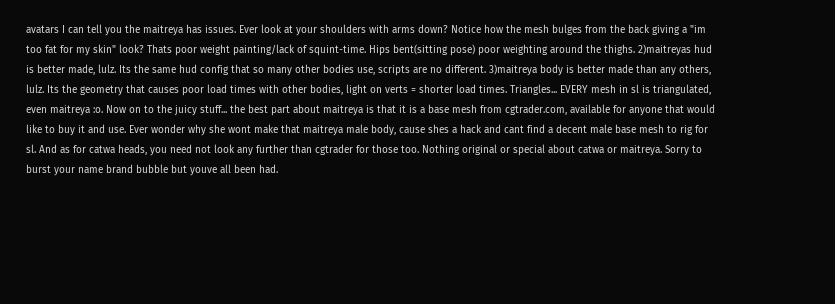avatars I can tell you the maitreya has issues. Ever look at your shoulders with arms down? Notice how the mesh bulges from the back giving a "im too fat for my skin" look? Thats poor weight painting/lack of squint-time. Hips bent(sitting pose) poor weighting around the thighs. 2)maitreyas hud is better made, lulz. Its the same hud config that so many other bodies use, scripts are no different. 3)maitreya body is better made than any others, lulz. Its the geometry that causes poor load times with other bodies, light on verts = shorter load times. Triangles... EVERY mesh in sl is triangulated, even maitreya :o. Now on to the juicy stuff... the best part about maitreya is that it is a base mesh from cgtrader.com, available for anyone that would like to buy it and use. Ever wonder why she wont make that maitreya male body, cause shes a hack and cant find a decent male base mesh to rig for sl. And as for catwa heads, you need not look any further than cgtrader for those too. Nothing original or special about catwa or maitreya. Sorry to burst your name brand bubble but youve all been had.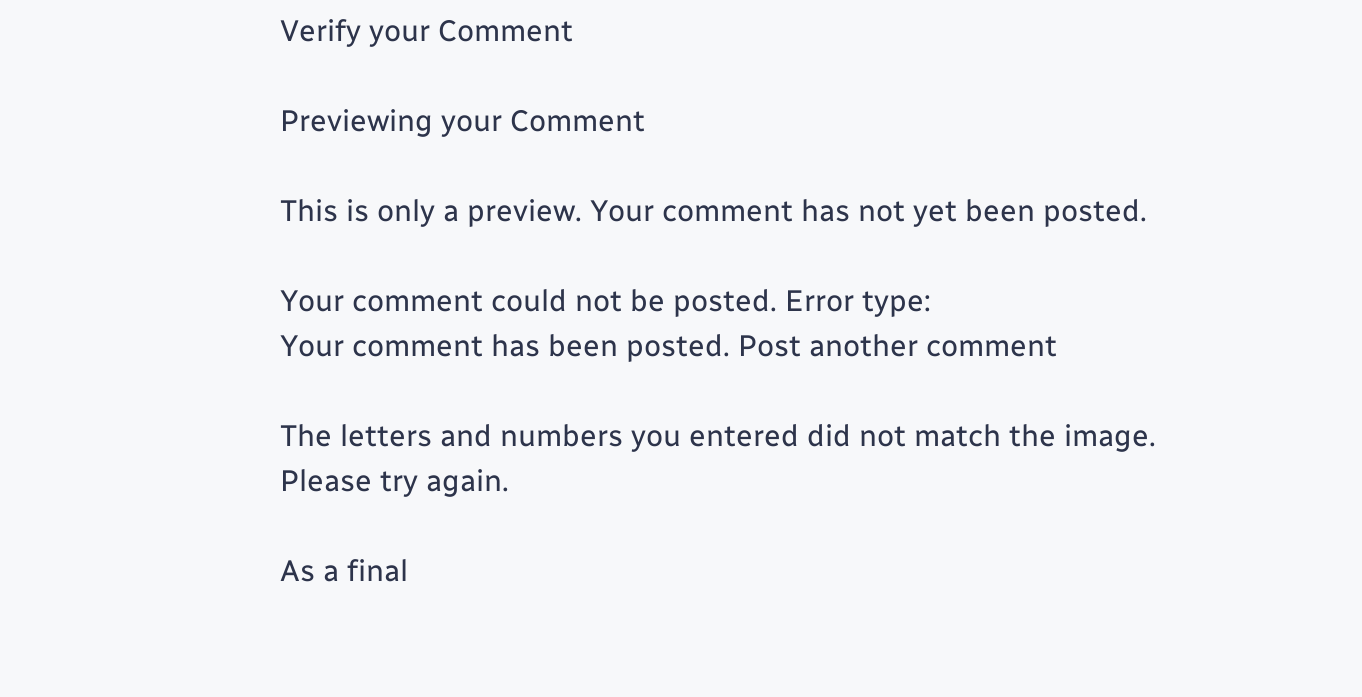Verify your Comment

Previewing your Comment

This is only a preview. Your comment has not yet been posted.

Your comment could not be posted. Error type:
Your comment has been posted. Post another comment

The letters and numbers you entered did not match the image. Please try again.

As a final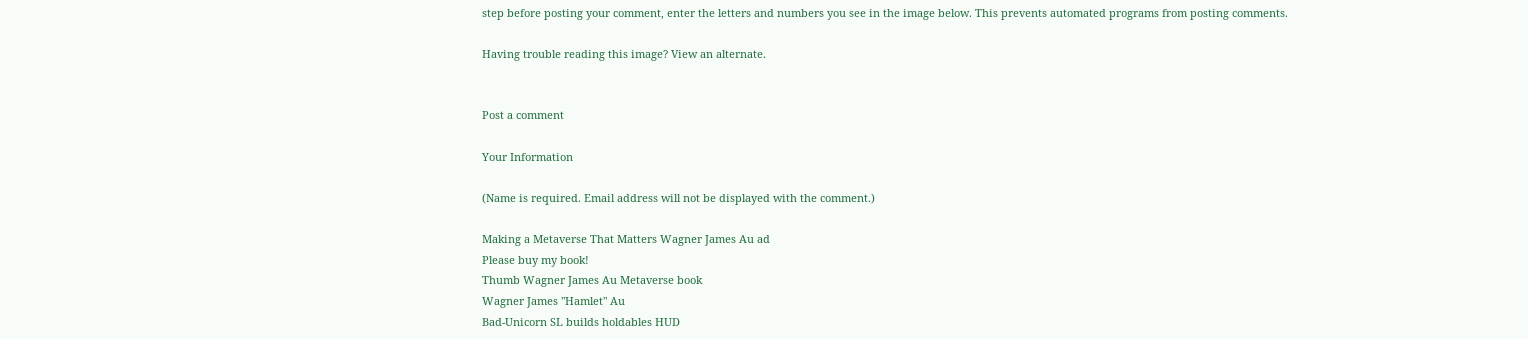step before posting your comment, enter the letters and numbers you see in the image below. This prevents automated programs from posting comments.

Having trouble reading this image? View an alternate.


Post a comment

Your Information

(Name is required. Email address will not be displayed with the comment.)

Making a Metaverse That Matters Wagner James Au ad
Please buy my book!
Thumb Wagner James Au Metaverse book
Wagner James "Hamlet" Au
Bad-Unicorn SL builds holdables HUD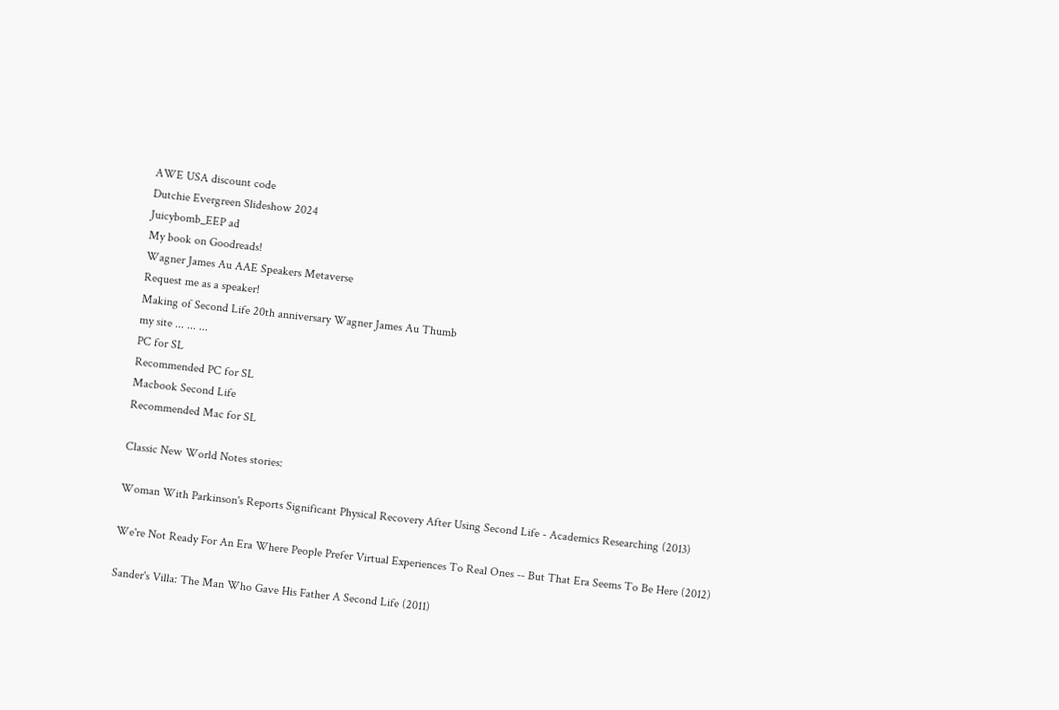AWE USA discount code
Dutchie Evergreen Slideshow 2024
Juicybomb_EEP ad
My book on Goodreads!
Wagner James Au AAE Speakers Metaverse
Request me as a speaker!
Making of Second Life 20th anniversary Wagner James Au Thumb
my site ... ... ...
PC for SL
Recommended PC for SL
Macbook Second Life
Recommended Mac for SL

Classic New World Notes stories:

Woman With Parkinson's Reports Significant Physical Recovery After Using Second Life - Academics Researching (2013)

We're Not Ready For An Era Where People Prefer Virtual Experiences To Real Ones -- But That Era Seems To Be Here (2012)

Sander's Villa: The Man Who Gave His Father A Second Life (2011)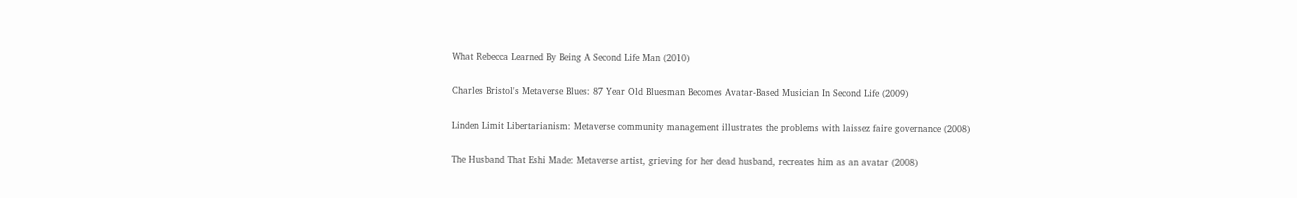What Rebecca Learned By Being A Second Life Man (2010)

Charles Bristol's Metaverse Blues: 87 Year Old Bluesman Becomes Avatar-Based Musician In Second Life (2009)

Linden Limit Libertarianism: Metaverse community management illustrates the problems with laissez faire governance (2008)

The Husband That Eshi Made: Metaverse artist, grieving for her dead husband, recreates him as an avatar (2008)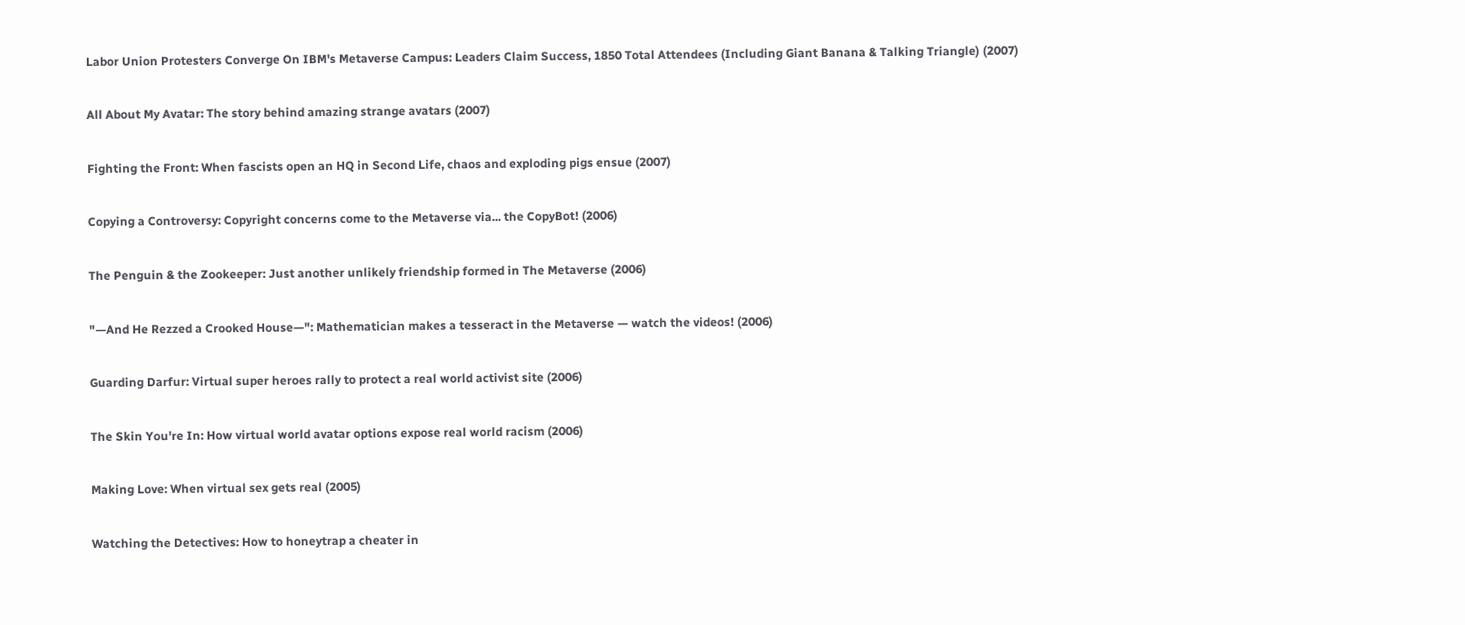Labor Union Protesters Converge On IBM's Metaverse Campus: Leaders Claim Success, 1850 Total Attendees (Including Giant Banana & Talking Triangle) (2007)

All About My Avatar: The story behind amazing strange avatars (2007)

Fighting the Front: When fascists open an HQ in Second Life, chaos and exploding pigs ensue (2007)

Copying a Controversy: Copyright concerns come to the Metaverse via... the CopyBot! (2006)

The Penguin & the Zookeeper: Just another unlikely friendship formed in The Metaverse (2006)

"—And He Rezzed a Crooked House—": Mathematician makes a tesseract in the Metaverse — watch the videos! (2006)

Guarding Darfur: Virtual super heroes rally to protect a real world activist site (2006)

The Skin You're In: How virtual world avatar options expose real world racism (2006)

Making Love: When virtual sex gets real (2005)

Watching the Detectives: How to honeytrap a cheater in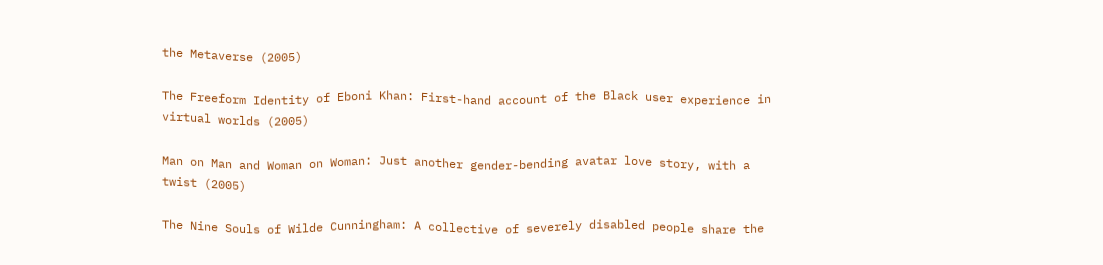the Metaverse (2005)

The Freeform Identity of Eboni Khan: First-hand account of the Black user experience in virtual worlds (2005)

Man on Man and Woman on Woman: Just another gender-bending avatar love story, with a twist (2005)

The Nine Souls of Wilde Cunningham: A collective of severely disabled people share the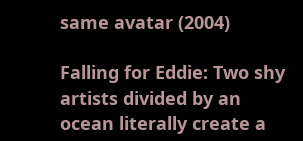same avatar (2004)

Falling for Eddie: Two shy artists divided by an ocean literally create a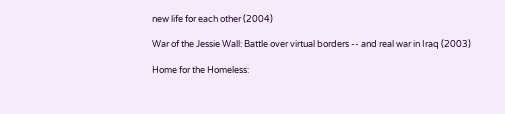new life for each other (2004)

War of the Jessie Wall: Battle over virtual borders -- and real war in Iraq (2003)

Home for the Homeless: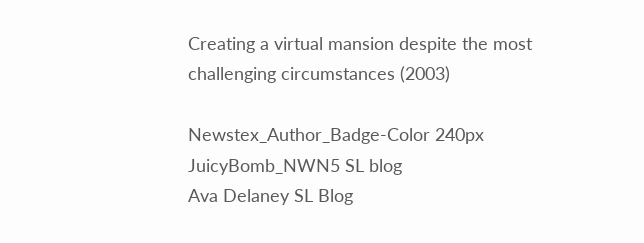Creating a virtual mansion despite the most challenging circumstances (2003)

Newstex_Author_Badge-Color 240px
JuicyBomb_NWN5 SL blog
Ava Delaney SL Blog